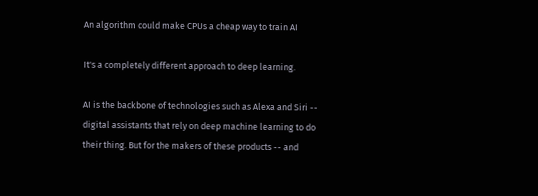An algorithm could make CPUs a cheap way to train AI

It's a completely different approach to deep learning.

AI is the backbone of technologies such as Alexa and Siri -- digital assistants that rely on deep machine learning to do their thing. But for the makers of these products -- and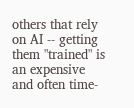others that rely on AI -- getting them "trained" is an expensive and often time-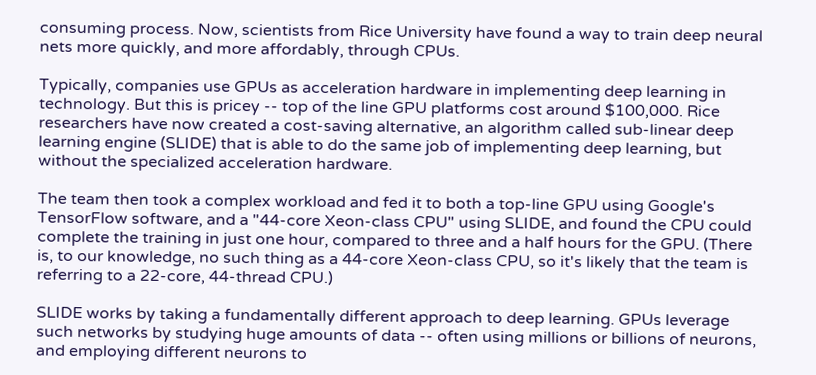consuming process. Now, scientists from Rice University have found a way to train deep neural nets more quickly, and more affordably, through CPUs.

Typically, companies use GPUs as acceleration hardware in implementing deep learning in technology. But this is pricey -- top of the line GPU platforms cost around $100,000. Rice researchers have now created a cost-saving alternative, an algorithm called sub-linear deep learning engine (SLIDE) that is able to do the same job of implementing deep learning, but without the specialized acceleration hardware.

The team then took a complex workload and fed it to both a top-line GPU using Google's TensorFlow software, and a "44-core Xeon-class CPU" using SLIDE, and found the CPU could complete the training in just one hour, compared to three and a half hours for the GPU. (There is, to our knowledge, no such thing as a 44-core Xeon-class CPU, so it's likely that the team is referring to a 22-core, 44-thread CPU.)

SLIDE works by taking a fundamentally different approach to deep learning. GPUs leverage such networks by studying huge amounts of data -- often using millions or billions of neurons, and employing different neurons to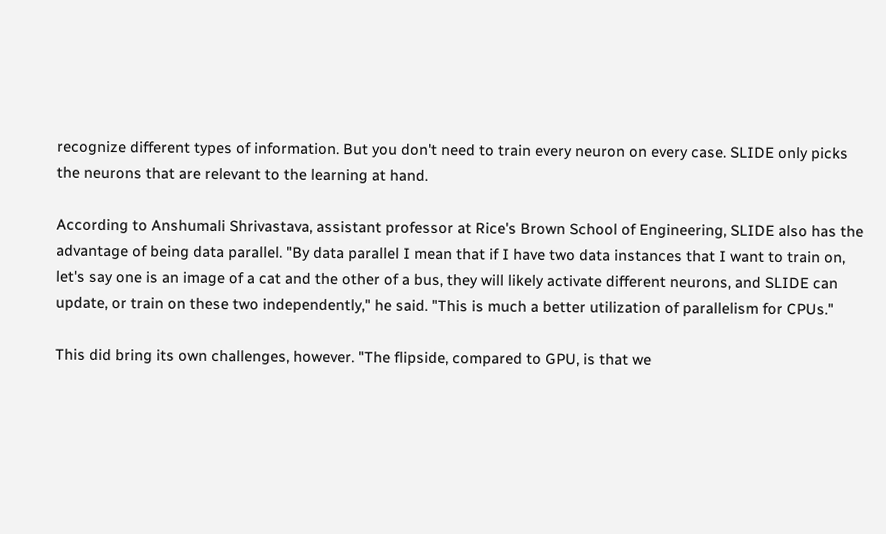recognize different types of information. But you don't need to train every neuron on every case. SLIDE only picks the neurons that are relevant to the learning at hand.

According to Anshumali Shrivastava, assistant professor at Rice's Brown School of Engineering, SLIDE also has the advantage of being data parallel. "By data parallel I mean that if I have two data instances that I want to train on, let's say one is an image of a cat and the other of a bus, they will likely activate different neurons, and SLIDE can update, or train on these two independently," he said. "This is much a better utilization of parallelism for CPUs."

This did bring its own challenges, however. "The flipside, compared to GPU, is that we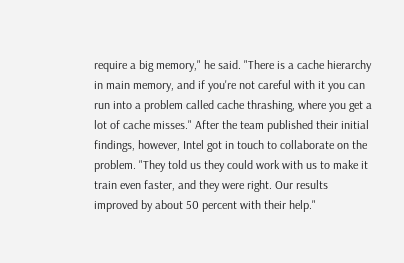require a big memory," he said. "There is a cache hierarchy in main memory, and if you're not careful with it you can run into a problem called cache thrashing, where you get a lot of cache misses." After the team published their initial findings, however, Intel got in touch to collaborate on the problem. "They told us they could work with us to make it train even faster, and they were right. Our results improved by about 50 percent with their help."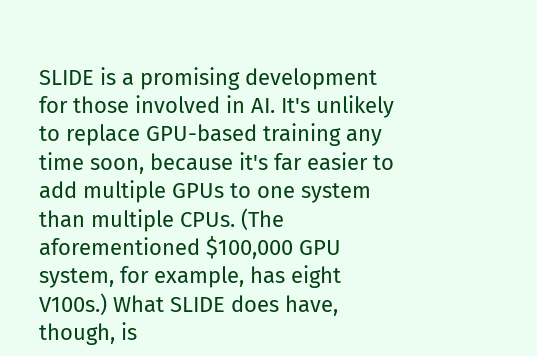SLIDE is a promising development for those involved in AI. It's unlikely to replace GPU-based training any time soon, because it's far easier to add multiple GPUs to one system than multiple CPUs. (The aforementioned $100,000 GPU system, for example, has eight V100s.) What SLIDE does have, though, is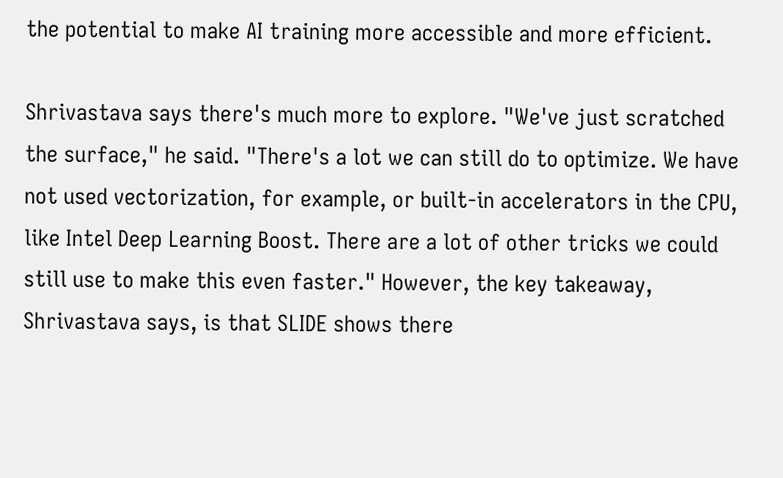the potential to make AI training more accessible and more efficient.

Shrivastava says there's much more to explore. "We've just scratched the surface," he said. "There's a lot we can still do to optimize. We have not used vectorization, for example, or built-in accelerators in the CPU, like Intel Deep Learning Boost. There are a lot of other tricks we could still use to make this even faster." However, the key takeaway, Shrivastava says, is that SLIDE shows there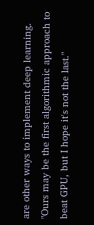are other ways to implement deep learning. "Ours may be the first algorithmic approach to beat GPU, but I hope it's not the last."